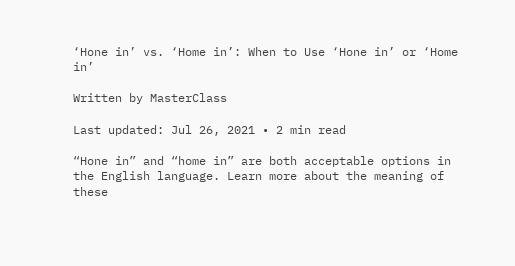‘Hone in’ vs. ‘Home in’: When to Use ‘Hone in’ or ‘Home in’

Written by MasterClass

Last updated: Jul 26, 2021 • 2 min read

“Hone in” and “home in” are both acceptable options in the English language. Learn more about the meaning of these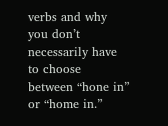verbs and why you don’t necessarily have to choose between “hone in” or “home in.”